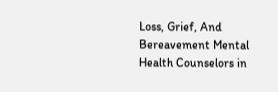Loss, Grief, And Bereavement Mental Health Counselors in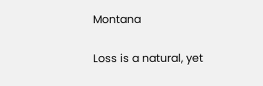Montana

Loss is a natural, yet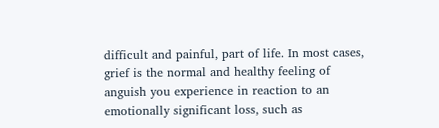difficult and painful, part of life. In most cases, grief is the normal and healthy feeling of anguish you experience in reaction to an emotionally significant loss, such as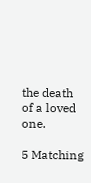the death of a loved one.

5 Matching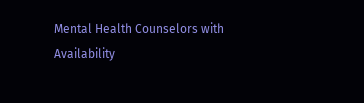Mental Health Counselors with Availability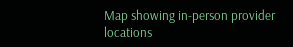Map showing in-person provider locations